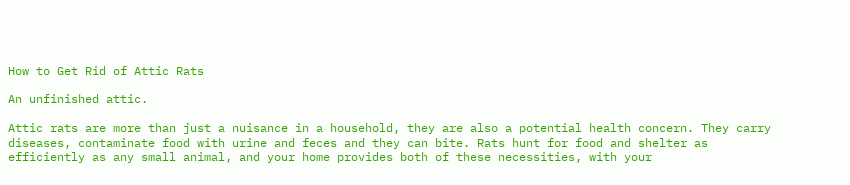How to Get Rid of Attic Rats

An unfinished attic.

Attic rats are more than just a nuisance in a household, they are also a potential health concern. They carry diseases, contaminate food with urine and feces and they can bite. Rats hunt for food and shelter as efficiently as any small animal, and your home provides both of these necessities, with your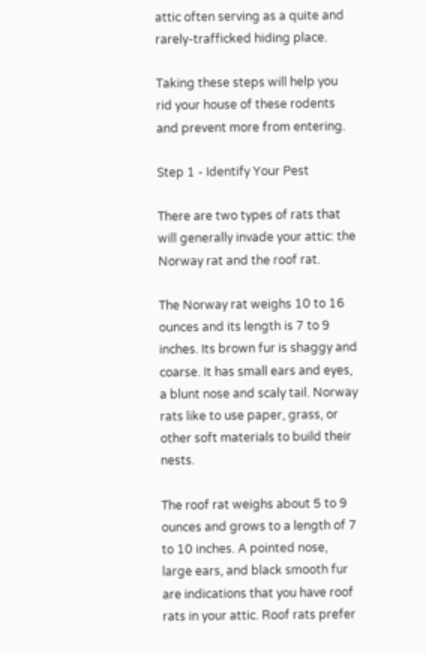attic often serving as a quite and rarely-trafficked hiding place.

Taking these steps will help you rid your house of these rodents and prevent more from entering.

Step 1 - Identify Your Pest

There are two types of rats that will generally invade your attic: the Norway rat and the roof rat.

The Norway rat weighs 10 to 16 ounces and its length is 7 to 9 inches. Its brown fur is shaggy and coarse. It has small ears and eyes, a blunt nose and scaly tail. Norway rats like to use paper, grass, or other soft materials to build their nests.

The roof rat weighs about 5 to 9 ounces and grows to a length of 7 to 10 inches. A pointed nose, large ears, and black smooth fur are indications that you have roof rats in your attic. Roof rats prefer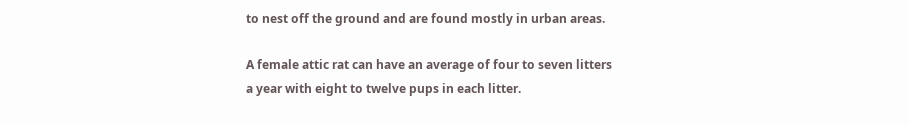to nest off the ground and are found mostly in urban areas.

A female attic rat can have an average of four to seven litters a year with eight to twelve pups in each litter.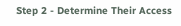Step 2 - Determine Their Access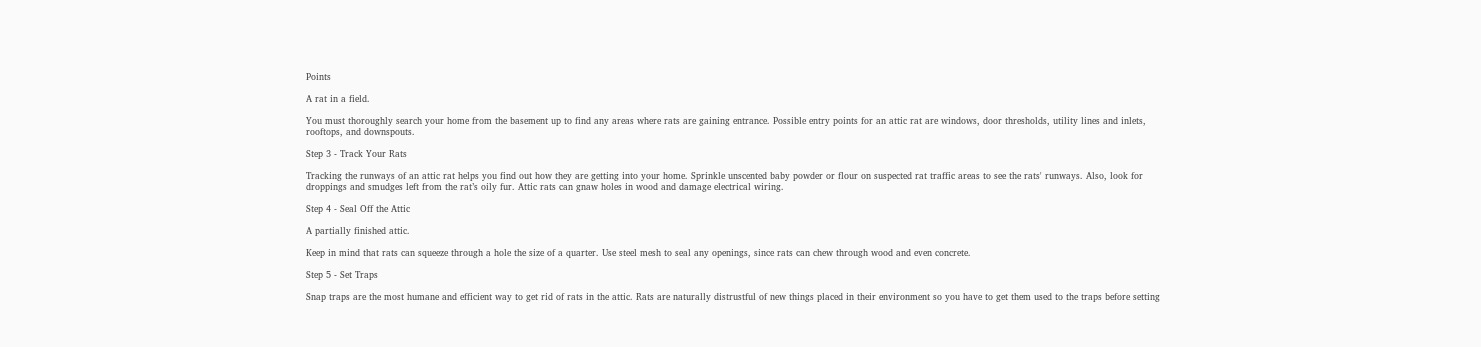Points

A rat in a field.

You must thoroughly search your home from the basement up to find any areas where rats are gaining entrance. Possible entry points for an attic rat are windows, door thresholds, utility lines and inlets, rooftops, and downspouts.

Step 3 - Track Your Rats

Tracking the runways of an attic rat helps you find out how they are getting into your home. Sprinkle unscented baby powder or flour on suspected rat traffic areas to see the rats' runways. Also, look for droppings and smudges left from the rat’s oily fur. Attic rats can gnaw holes in wood and damage electrical wiring.

Step 4 - Seal Off the Attic

A partially finished attic.

Keep in mind that rats can squeeze through a hole the size of a quarter. Use steel mesh to seal any openings, since rats can chew through wood and even concrete.

Step 5 - Set Traps

Snap traps are the most humane and efficient way to get rid of rats in the attic. Rats are naturally distrustful of new things placed in their environment so you have to get them used to the traps before setting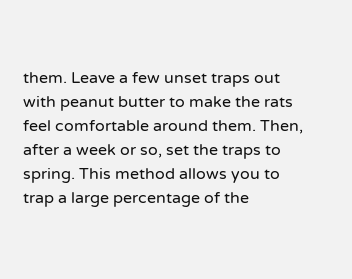them. Leave a few unset traps out with peanut butter to make the rats feel comfortable around them. Then, after a week or so, set the traps to spring. This method allows you to trap a large percentage of the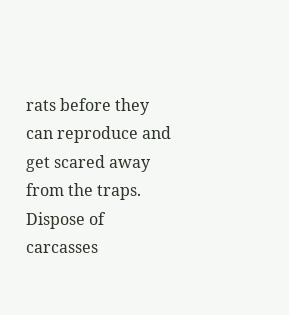rats before they can reproduce and get scared away from the traps. Dispose of carcasses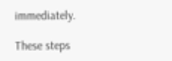immediately.

These steps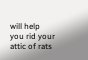will help you rid your attic of rats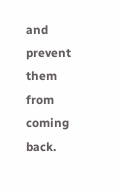and prevent them from coming back.